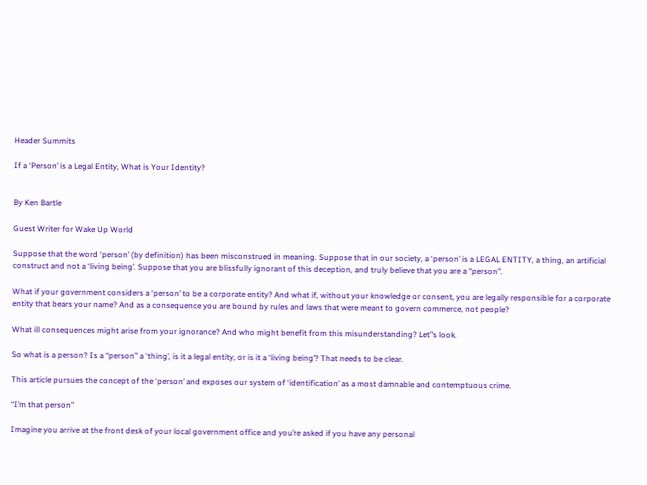Header Summits

If a ‘Person’ is a Legal Entity, What is Your Identity?


By Ken Bartle

Guest Writer for Wake Up World

Suppose that the word ‘person’ (by definition) has been misconstrued in meaning. Suppose that in our society, a ‘person’ is a LEGAL ENTITY, a thing, an artificial construct and not a ‘living being’. Suppose that you are blissfully ignorant of this deception, and truly believe that you are a “person”.

What if your government considers a ‘person’ to be a corporate entity? And what if, without your knowledge or consent, you are legally responsible for a corporate entity that bears your name? And as a consequence you are bound by rules and laws that were meant to govern commerce, not people?

What ill consequences might arise from your ignorance? And who might benefit from this misunderstanding? Let”s look.

So what is a person? Is a “person” a ‘thing’, is it a legal entity, or is it a ‘living being’? That needs to be clear.

This article pursues the concept of the ‘person’ and exposes our system of ‘identification’ as a most damnable and contemptuous crime.

“I’m that person”

Imagine you arrive at the front desk of your local government office and you’re asked if you have any personal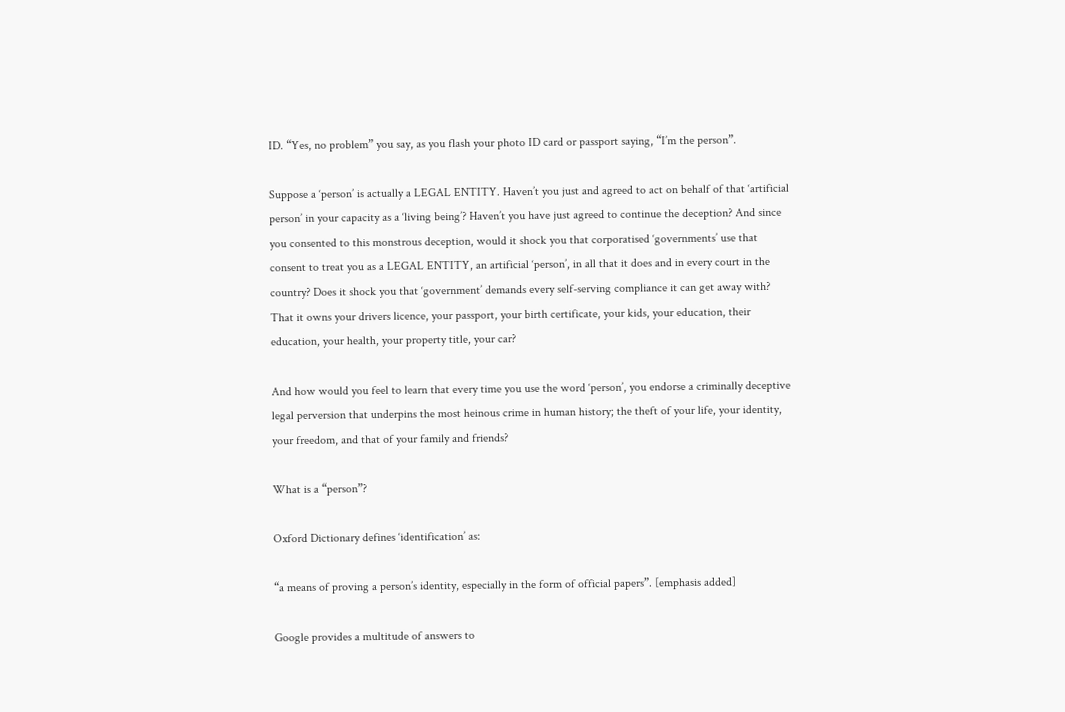ID. “Yes, no problem” you say, as you flash your photo ID card or passport saying, “I’m the person”.

Suppose a ‘person’ is actually a LEGAL ENTITY. Haven’t you just and agreed to act on behalf of that ‘artificial person’ in your capacity as a ‘living being’? Haven’t you have just agreed to continue the deception? And since you consented to this monstrous deception, would it shock you that corporatised ‘governments’ use that consent to treat you as a LEGAL ENTITY, an artificial ‘person’, in all that it does and in every court in the country? Does it shock you that ‘government’ demands every self-serving compliance it can get away with? That it owns your drivers licence, your passport, your birth certificate, your kids, your education, their education, your health, your property title, your car?

And how would you feel to learn that every time you use the word ‘person’, you endorse a criminally deceptive legal perversion that underpins the most heinous crime in human history; the theft of your life, your identity, your freedom, and that of your family and friends?

What is a “person”?

Oxford Dictionary defines ‘identification’ as:

“a means of proving a person’s identity, especially in the form of official papers”. [emphasis added]

Google provides a multitude of answers to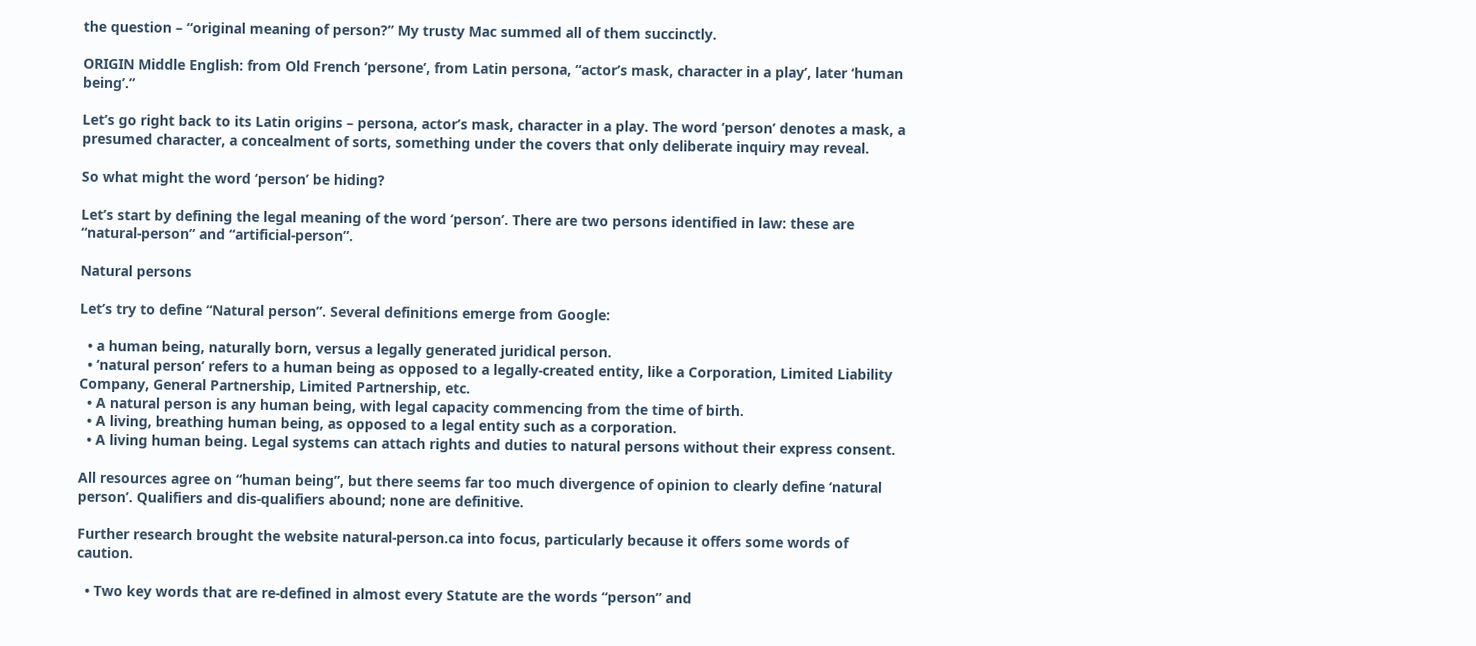the question – “original meaning of person?” My trusty Mac summed all of them succinctly.

ORIGIN Middle English: from Old French ‘persone’, from Latin persona, “actor’s mask, character in a play’, later ‘human being’.”

Let’s go right back to its Latin origins – persona, actor’s mask, character in a play. The word ‘person’ denotes a mask, a presumed character, a concealment of sorts, something under the covers that only deliberate inquiry may reveal.

So what might the word ‘person’ be hiding?

Let’s start by defining the legal meaning of the word ‘person’. There are two persons identified in law: these are “natural-person” and “artificial-person”.

Natural persons

Let’s try to define “Natural person”. Several definitions emerge from Google:

  • a human being, naturally born, versus a legally generated juridical person.
  • ‘natural person’ refers to a human being as opposed to a legally-created entity, like a Corporation, Limited Liability Company, General Partnership, Limited Partnership, etc.
  • A natural person is any human being, with legal capacity commencing from the time of birth.
  • A living, breathing human being, as opposed to a legal entity such as a corporation.
  • A living human being. Legal systems can attach rights and duties to natural persons without their express consent.

All resources agree on “human being”, but there seems far too much divergence of opinion to clearly define ‘natural person’. Qualifiers and dis-qualifiers abound; none are definitive.

Further research brought the website natural-person.ca into focus, particularly because it offers some words of caution.

  • Two key words that are re-defined in almost every Statute are the words “person” and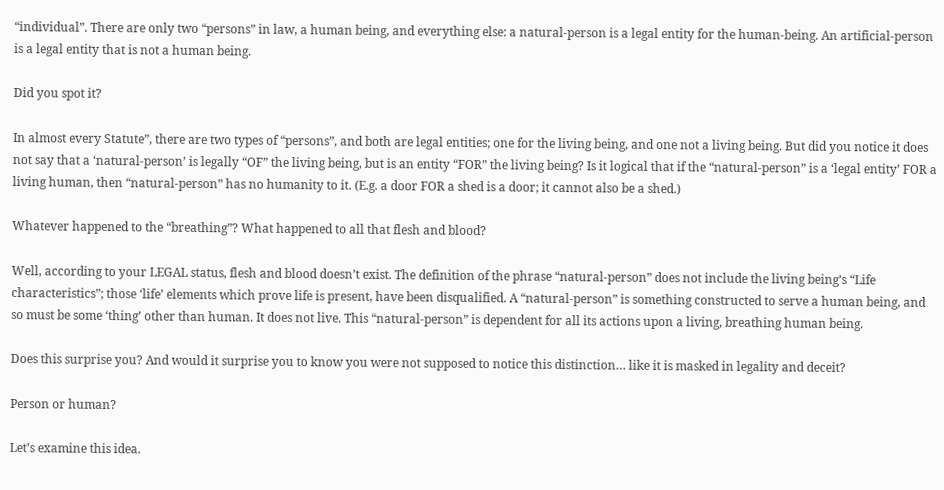“individual”. There are only two “persons” in law, a human being, and everything else: a natural-person is a legal entity for the human-being. An artificial-person is a legal entity that is not a human being.

Did you spot it?

In almost every Statute”, there are two types of “persons”, and both are legal entities; one for the living being, and one not a living being. But did you notice it does not say that a ‘natural-person’ is legally “OF” the living being, but is an entity “FOR” the living being? Is it logical that if the “natural-person” is a ‘legal entity’ FOR a living human, then “natural-person” has no humanity to it. (E.g. a door FOR a shed is a door; it cannot also be a shed.)

Whatever happened to the “breathing”? What happened to all that flesh and blood?

Well, according to your LEGAL status, flesh and blood doesn’t exist. The definition of the phrase “natural-person” does not include the living being’s “Life characteristics”; those ‘life’ elements which prove life is present, have been disqualified. A “natural-person” is something constructed to serve a human being, and so must be some ‘thing’ other than human. It does not live. This “natural-person” is dependent for all its actions upon a living, breathing human being.

Does this surprise you? And would it surprise you to know you were not supposed to notice this distinction… like it is masked in legality and deceit?

Person or human?

Let’s examine this idea.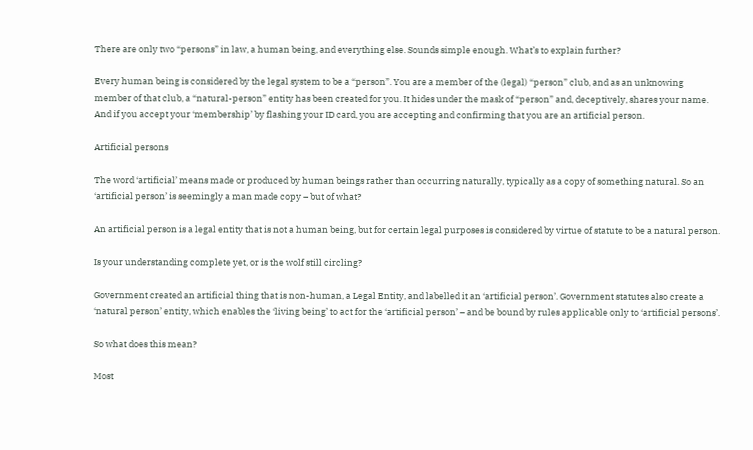There are only two “persons” in law, a human being, and everything else. Sounds simple enough. What’s to explain further?

Every human being is considered by the legal system to be a “person”. You are a member of the (legal) “person” club, and as an unknowing member of that club, a “natural-person” entity has been created for you. It hides under the mask of “person” and, deceptively, shares your name. And if you accept your ‘membership’ by flashing your ID card, you are accepting and confirming that you are an artificial person.

Artificial persons

The word ‘artificial’ means made or produced by human beings rather than occurring naturally, typically as a copy of something natural. So an ‘artificial person’ is seemingly a man made copy – but of what?

An artificial person is a legal entity that is not a human being, but for certain legal purposes is considered by virtue of statute to be a natural person.

Is your understanding complete yet, or is the wolf still circling?

Government created an artificial thing that is non-human, a Legal Entity, and labelled it an ‘artificial person’. Government statutes also create a ‘natural person’ entity, which enables the ‘living being’ to act for the ‘artificial person’ – and be bound by rules applicable only to ‘artificial persons’.

So what does this mean?

Most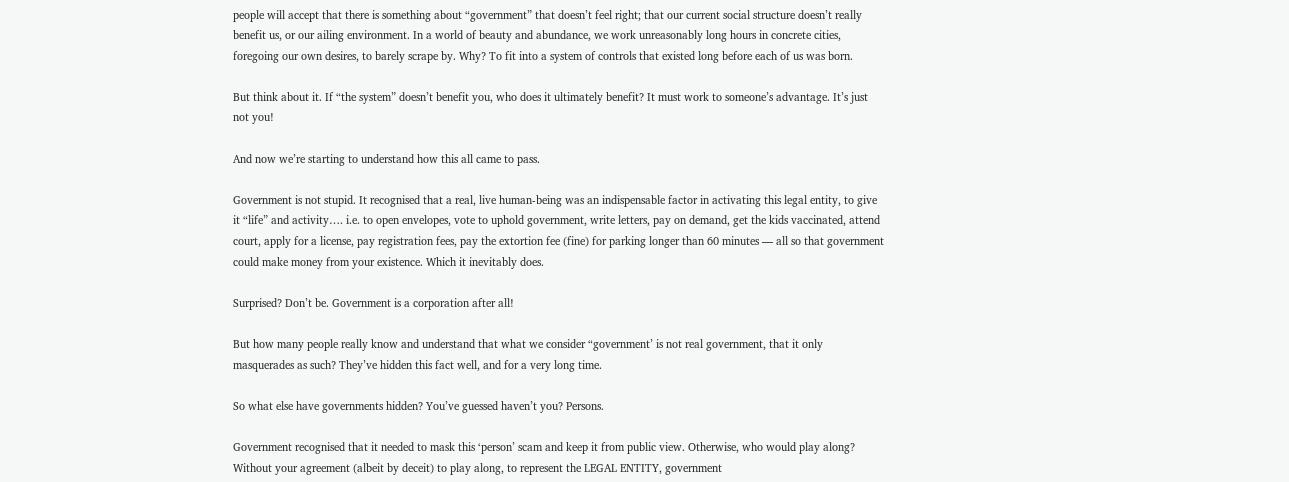people will accept that there is something about “government” that doesn’t feel right; that our current social structure doesn’t really benefit us, or our ailing environment. In a world of beauty and abundance, we work unreasonably long hours in concrete cities, foregoing our own desires, to barely scrape by. Why? To fit into a system of controls that existed long before each of us was born.

But think about it. If “the system” doesn’t benefit you, who does it ultimately benefit? It must work to someone’s advantage. It’s just not you!

And now we’re starting to understand how this all came to pass.

Government is not stupid. It recognised that a real, live human-being was an indispensable factor in activating this legal entity, to give it “life” and activity…. i.e. to open envelopes, vote to uphold government, write letters, pay on demand, get the kids vaccinated, attend court, apply for a license, pay registration fees, pay the extortion fee (fine) for parking longer than 60 minutes — all so that government could make money from your existence. Which it inevitably does.

Surprised? Don’t be. Government is a corporation after all!

But how many people really know and understand that what we consider “government’ is not real government, that it only masquerades as such? They’ve hidden this fact well, and for a very long time.

So what else have governments hidden? You’ve guessed haven’t you? Persons.

Government recognised that it needed to mask this ‘person’ scam and keep it from public view. Otherwise, who would play along? Without your agreement (albeit by deceit) to play along, to represent the LEGAL ENTITY, government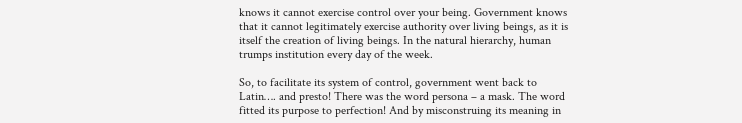knows it cannot exercise control over your being. Government knows that it cannot legitimately exercise authority over living beings, as it is itself the creation of living beings. In the natural hierarchy, human trumps institution every day of the week.

So, to facilitate its system of control, government went back to Latin…. and presto! There was the word persona – a mask. The word fitted its purpose to perfection! And by misconstruing its meaning in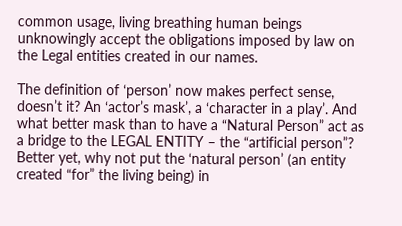common usage, living breathing human beings unknowingly accept the obligations imposed by law on the Legal entities created in our names.

The definition of ‘person’ now makes perfect sense, doesn’t it? An ‘actor’s mask’, a ‘character in a play’. And what better mask than to have a “Natural Person” act as a bridge to the LEGAL ENTITY – the “artificial person”? Better yet, why not put the ‘natural person’ (an entity created “for” the living being) in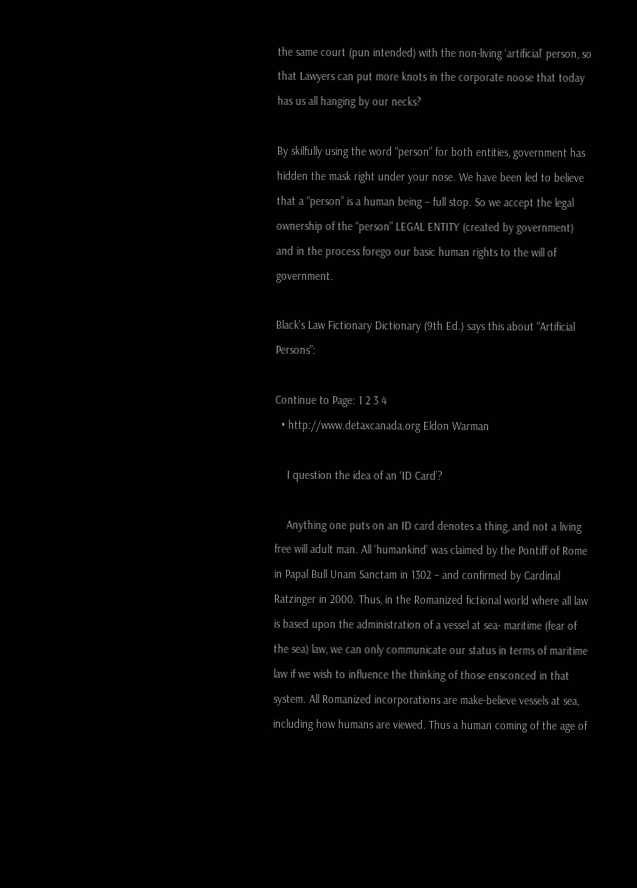the same court (pun intended) with the non-living ‘artificial’ person, so that Lawyers can put more knots in the corporate noose that today has us all hanging by our necks?

By skilfully using the word “person” for both entities, government has hidden the mask right under your nose. We have been led to believe that a “person” is a human being – full stop. So we accept the legal ownership of the “person” LEGAL ENTITY (created by government) and in the process forego our basic human rights to the will of government.

Black’s Law Fictionary Dictionary (9th Ed.) says this about “Artificial Persons”:

Continue to Page: 1 2 3 4
  • http://www.detaxcanada.org Eldon Warman

    I question the idea of an ‘ID Card’?

    Anything one puts on an ID card denotes a thing, and not a living free will adult man. All ‘humankind’ was claimed by the Pontiff of Rome in Papal Bull Unam Sanctam in 1302 – and confirmed by Cardinal Ratzinger in 2000. Thus, in the Romanized fictional world where all law is based upon the administration of a vessel at sea- maritime (fear of the sea) law, we can only communicate our status in terms of maritime law if we wish to influence the thinking of those ensconced in that system. All Romanized incorporations are make-believe vessels at sea, including how humans are viewed. Thus a human coming of the age of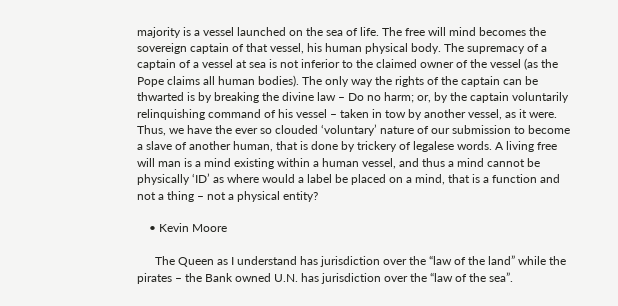majority is a vessel launched on the sea of life. The free will mind becomes the sovereign captain of that vessel, his human physical body. The supremacy of a captain of a vessel at sea is not inferior to the claimed owner of the vessel (as the Pope claims all human bodies). The only way the rights of the captain can be thwarted is by breaking the divine law – Do no harm; or, by the captain voluntarily relinquishing command of his vessel – taken in tow by another vessel, as it were. Thus, we have the ever so clouded ‘voluntary’ nature of our submission to become a slave of another human, that is done by trickery of legalese words. A living free will man is a mind existing within a human vessel, and thus a mind cannot be physically ‘ID’ as where would a label be placed on a mind, that is a function and not a thing – not a physical entity?

    • Kevin Moore

      The Queen as I understand has jurisdiction over the “law of the land” while the pirates – the Bank owned U.N. has jurisdiction over the “law of the sea”.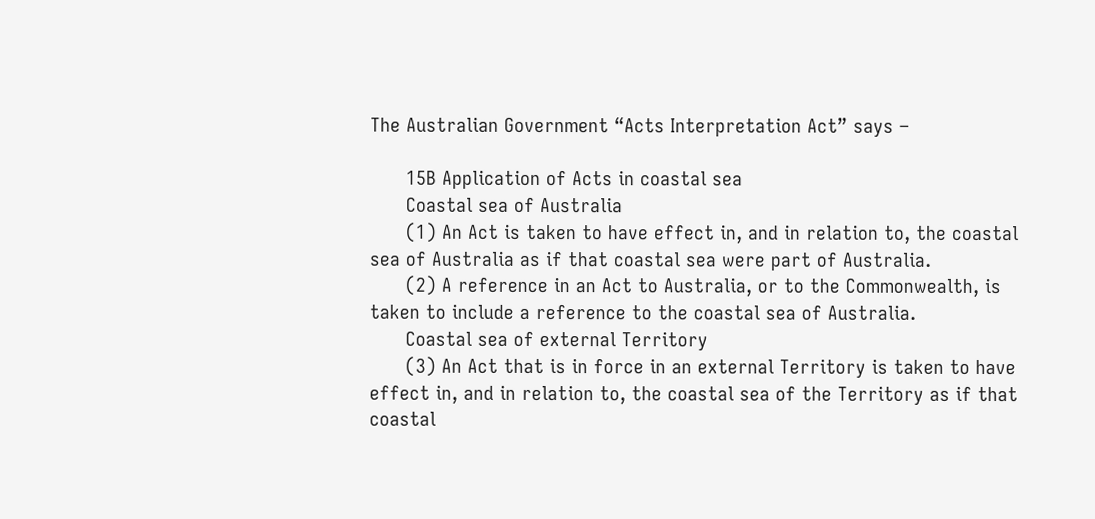The Australian Government “Acts Interpretation Act” says –

      15B Application of Acts in coastal sea
      Coastal sea of Australia
      (1) An Act is taken to have effect in, and in relation to, the coastal sea of Australia as if that coastal sea were part of Australia.
      (2) A reference in an Act to Australia, or to the Commonwealth, is taken to include a reference to the coastal sea of Australia.
      Coastal sea of external Territory
      (3) An Act that is in force in an external Territory is taken to have effect in, and in relation to, the coastal sea of the Territory as if that coastal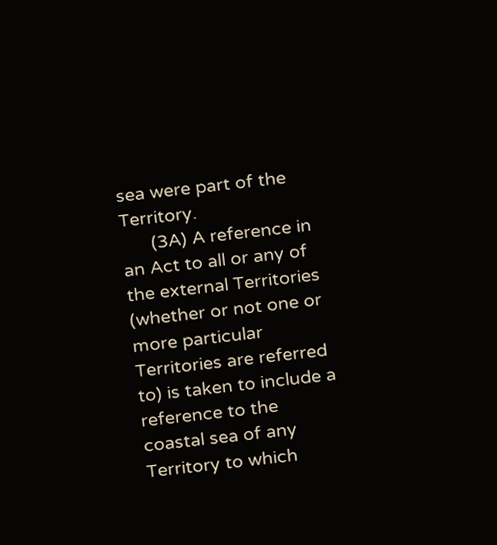sea were part of the Territory.
      (3A) A reference in an Act to all or any of the external Territories (whether or not one or more particular Territories are referred to) is taken to include a reference to the coastal sea of any Territory to which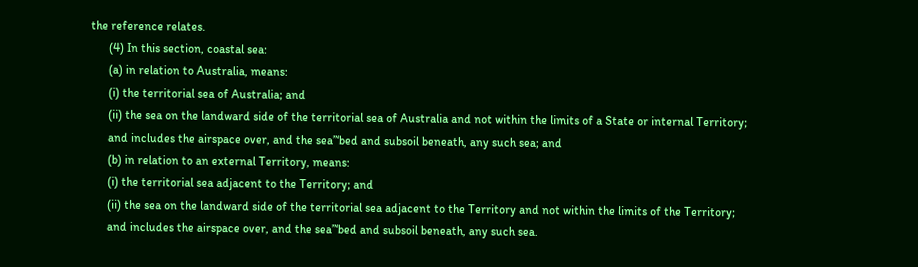the reference relates.
      (4) In this section, coastal sea:
      (a) in relation to Australia, means:
      (i) the territorial sea of Australia; and
      (ii) the sea on the landward side of the territorial sea of Australia and not within the limits of a State or internal Territory;
      and includes the airspace over, and the sea”‘bed and subsoil beneath, any such sea; and
      (b) in relation to an external Territory, means:
      (i) the territorial sea adjacent to the Territory; and
      (ii) the sea on the landward side of the territorial sea adjacent to the Territory and not within the limits of the Territory;
      and includes the airspace over, and the sea”‘bed and subsoil beneath, any such sea.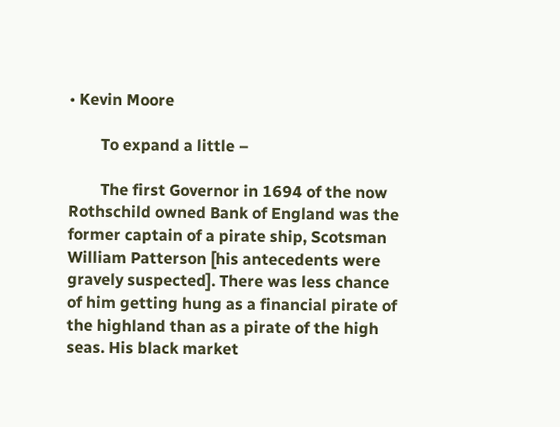• Kevin Moore

        To expand a little –

        The first Governor in 1694 of the now Rothschild owned Bank of England was the former captain of a pirate ship, Scotsman William Patterson [his antecedents were gravely suspected]. There was less chance of him getting hung as a financial pirate of the highland than as a pirate of the high seas. His black market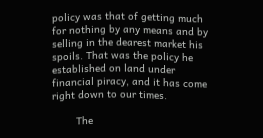policy was that of getting much for nothing by any means and by selling in the dearest market his spoils. That was the policy he established on land under financial piracy, and it has come right down to our times.

        The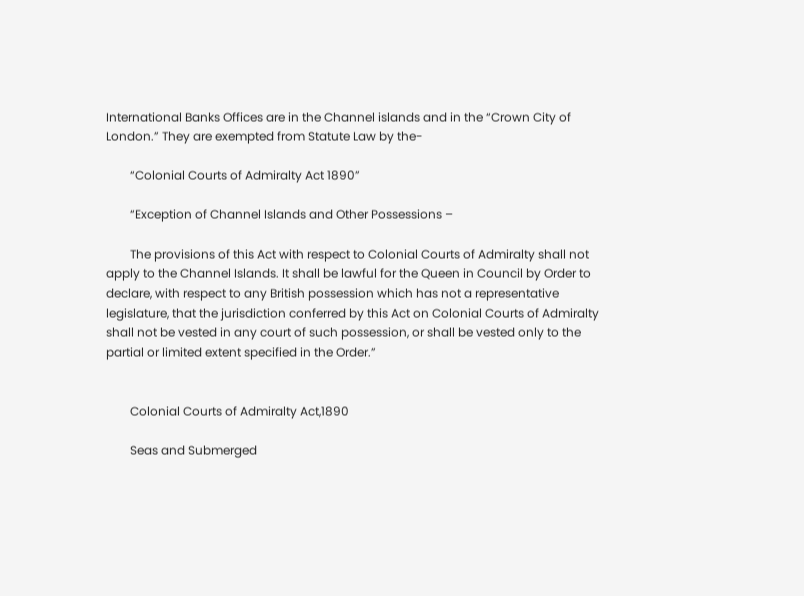International Banks Offices are in the Channel islands and in the “Crown City of London.” They are exempted from Statute Law by the-

        “Colonial Courts of Admiralty Act 1890”

        “Exception of Channel Islands and Other Possessions –

        The provisions of this Act with respect to Colonial Courts of Admiralty shall not apply to the Channel Islands. It shall be lawful for the Queen in Council by Order to declare, with respect to any British possession which has not a representative legislature, that the jurisdiction conferred by this Act on Colonial Courts of Admiralty shall not be vested in any court of such possession, or shall be vested only to the partial or limited extent specified in the Order.”


        Colonial Courts of Admiralty Act,1890

        Seas and Submerged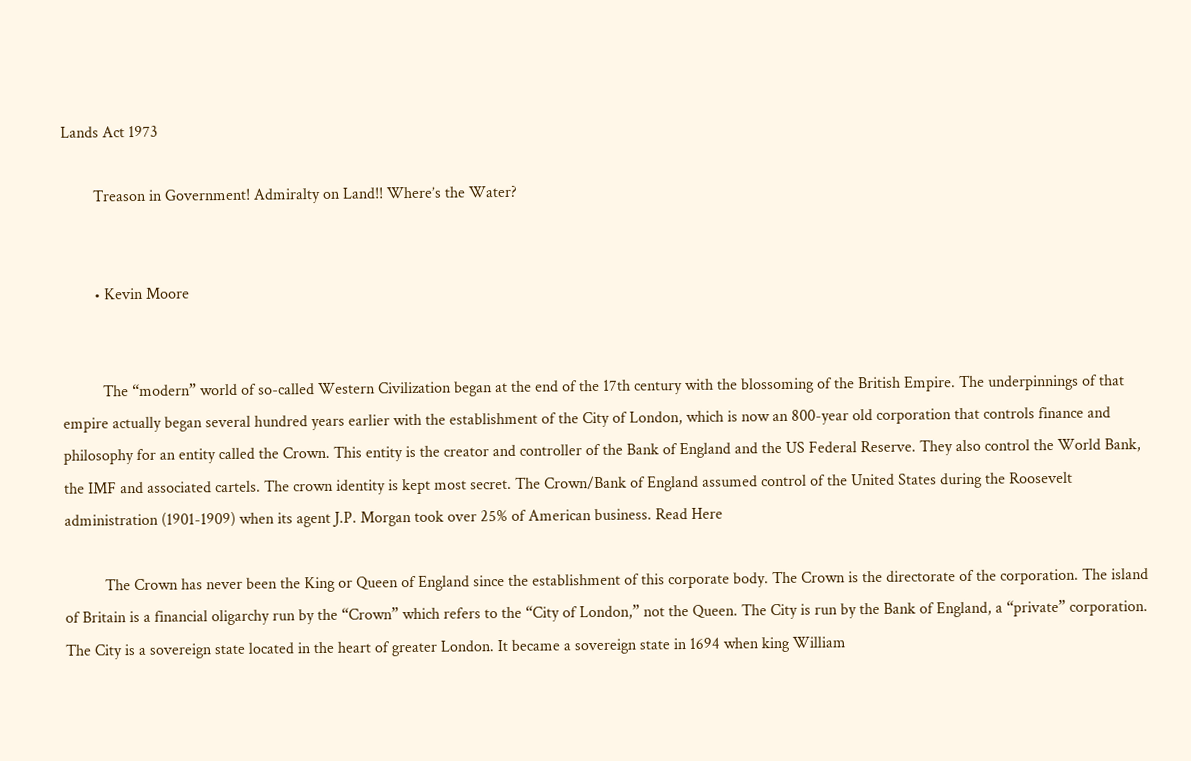Lands Act 1973

        Treason in Government! Admiralty on Land!! Where’s the Water?


        • Kevin Moore


          The “modern” world of so-called Western Civilization began at the end of the 17th century with the blossoming of the British Empire. The underpinnings of that empire actually began several hundred years earlier with the establishment of the City of London, which is now an 800-year old corporation that controls finance and philosophy for an entity called the Crown. This entity is the creator and controller of the Bank of England and the US Federal Reserve. They also control the World Bank, the IMF and associated cartels. The crown identity is kept most secret. The Crown/Bank of England assumed control of the United States during the Roosevelt administration (1901-1909) when its agent J.P. Morgan took over 25% of American business. Read Here

          The Crown has never been the King or Queen of England since the establishment of this corporate body. The Crown is the directorate of the corporation. The island of Britain is a financial oligarchy run by the “Crown” which refers to the “City of London,” not the Queen. The City is run by the Bank of England, a “private” corporation. The City is a sovereign state located in the heart of greater London. It became a sovereign state in 1694 when king William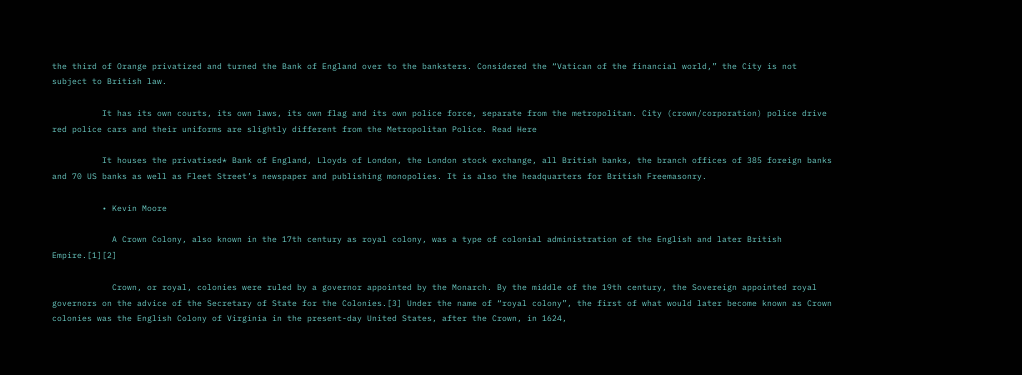the third of Orange privatized and turned the Bank of England over to the banksters. Considered the “Vatican of the financial world,” the City is not subject to British law.

          It has its own courts, its own laws, its own flag and its own police force, separate from the metropolitan. City (crown/corporation) police drive red police cars and their uniforms are slightly different from the Metropolitan Police. Read Here

          It houses the privatised* Bank of England, Lloyds of London, the London stock exchange, all British banks, the branch offices of 385 foreign banks and 70 US banks as well as Fleet Street’s newspaper and publishing monopolies. It is also the headquarters for British Freemasonry.

          • Kevin Moore

            A Crown Colony, also known in the 17th century as royal colony, was a type of colonial administration of the English and later British Empire.[1][2]

            Crown, or royal, colonies were ruled by a governor appointed by the Monarch. By the middle of the 19th century, the Sovereign appointed royal governors on the advice of the Secretary of State for the Colonies.[3] Under the name of “royal colony”, the first of what would later become known as Crown colonies was the English Colony of Virginia in the present-day United States, after the Crown, in 1624,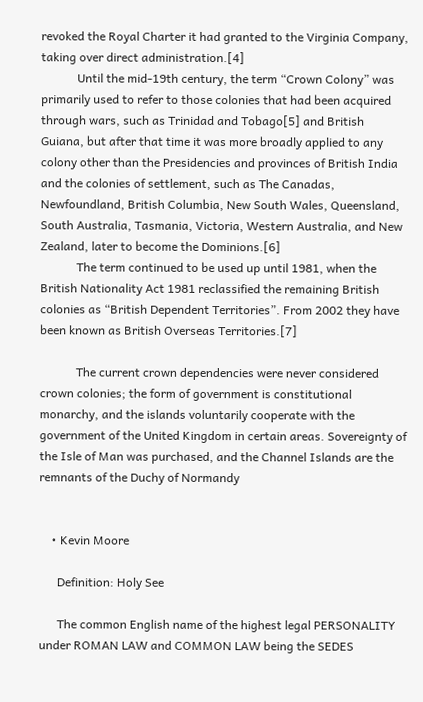revoked the Royal Charter it had granted to the Virginia Company, taking over direct administration.[4]
            Until the mid-19th century, the term “Crown Colony” was primarily used to refer to those colonies that had been acquired through wars, such as Trinidad and Tobago[5] and British Guiana, but after that time it was more broadly applied to any colony other than the Presidencies and provinces of British India and the colonies of settlement, such as The Canadas, Newfoundland, British Columbia, New South Wales, Queensland, South Australia, Tasmania, Victoria, Western Australia, and New Zealand, later to become the Dominions.[6]
            The term continued to be used up until 1981, when the British Nationality Act 1981 reclassified the remaining British colonies as “British Dependent Territories”. From 2002 they have been known as British Overseas Territories.[7]

            The current crown dependencies were never considered crown colonies; the form of government is constitutional monarchy, and the islands voluntarily cooperate with the government of the United Kingdom in certain areas. Sovereignty of the Isle of Man was purchased, and the Channel Islands are the remnants of the Duchy of Normandy


    • Kevin Moore

      Definition: Holy See

      The common English name of the highest legal PERSONALITY under ROMAN LAW and COMMON LAW being the SEDES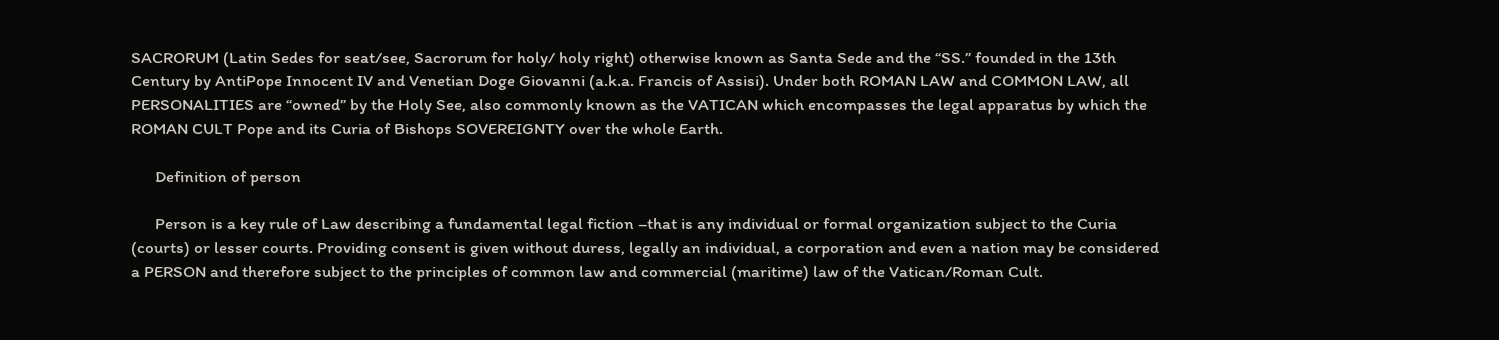SACRORUM (Latin Sedes for seat/see, Sacrorum for holy/ holy right) otherwise known as Santa Sede and the “SS.” founded in the 13th Century by AntiPope Innocent IV and Venetian Doge Giovanni (a.k.a. Francis of Assisi). Under both ROMAN LAW and COMMON LAW, all PERSONALITIES are “owned” by the Holy See, also commonly known as the VATICAN which encompasses the legal apparatus by which the ROMAN CULT Pope and its Curia of Bishops SOVEREIGNTY over the whole Earth.

      Definition of person

      Person is a key rule of Law describing a fundamental legal fiction –that is any individual or formal organization subject to the Curia (courts) or lesser courts. Providing consent is given without duress, legally an individual, a corporation and even a nation may be considered a PERSON and therefore subject to the principles of common law and commercial (maritime) law of the Vatican/Roman Cult.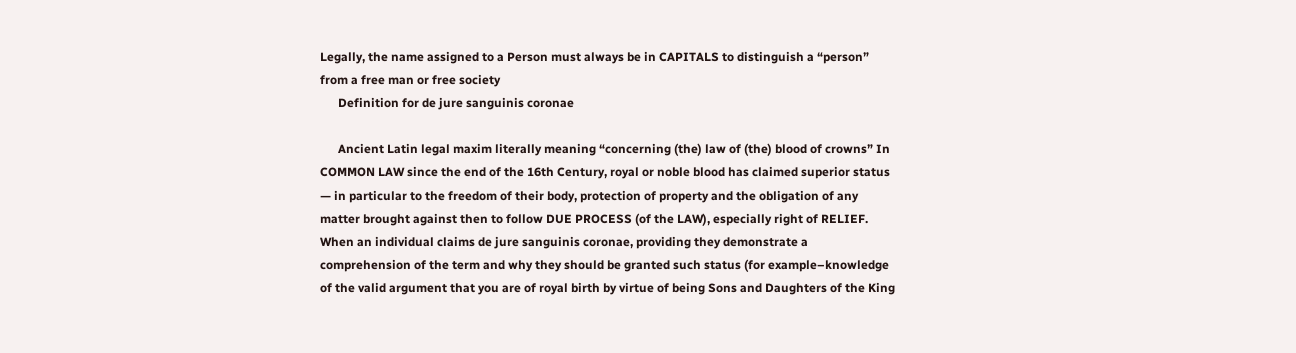Legally, the name assigned to a Person must always be in CAPITALS to distinguish a “person” from a free man or free society
      Definition for de jure sanguinis coronae

      Ancient Latin legal maxim literally meaning “concerning (the) law of (the) blood of crowns” In COMMON LAW since the end of the 16th Century, royal or noble blood has claimed superior status — in particular to the freedom of their body, protection of property and the obligation of any matter brought against then to follow DUE PROCESS (of the LAW), especially right of RELIEF. When an individual claims de jure sanguinis coronae, providing they demonstrate a comprehension of the term and why they should be granted such status (for example–knowledge of the valid argument that you are of royal birth by virtue of being Sons and Daughters of the King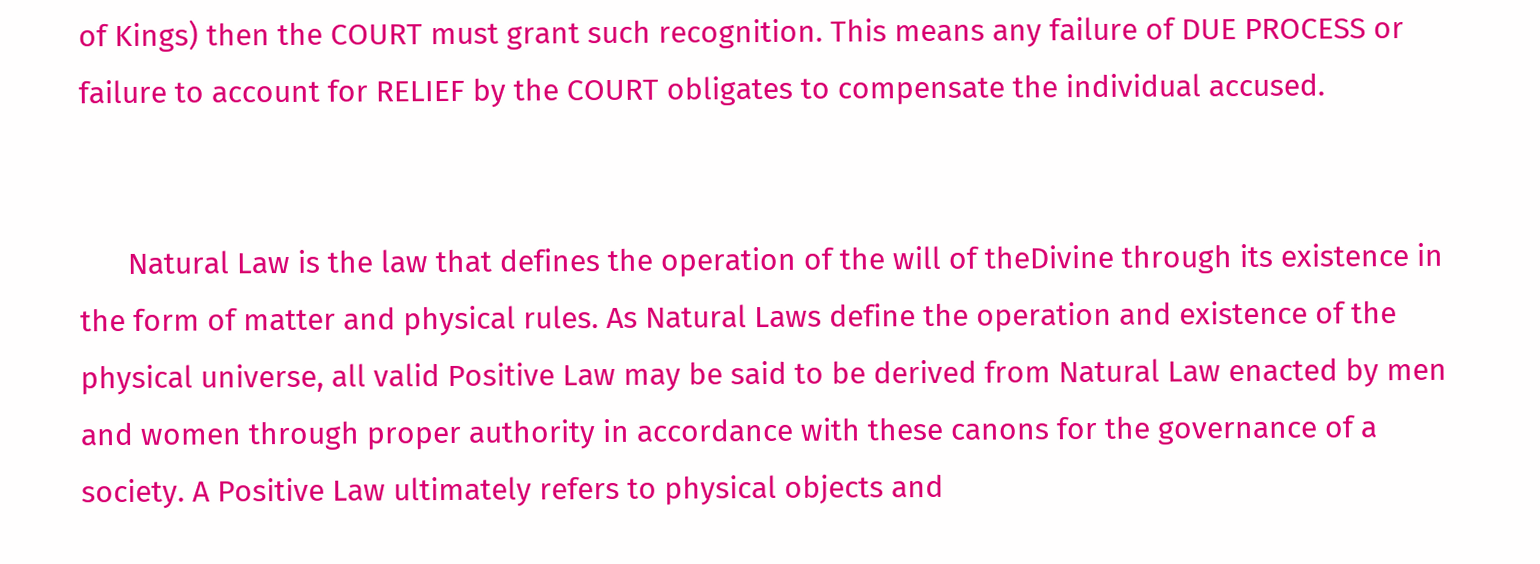of Kings) then the COURT must grant such recognition. This means any failure of DUE PROCESS or failure to account for RELIEF by the COURT obligates to compensate the individual accused.


      Natural Law is the law that defines the operation of the will of theDivine through its existence in the form of matter and physical rules. As Natural Laws define the operation and existence of the physical universe, all valid Positive Law may be said to be derived from Natural Law enacted by men and women through proper authority in accordance with these canons for the governance of a society. A Positive Law ultimately refers to physical objects and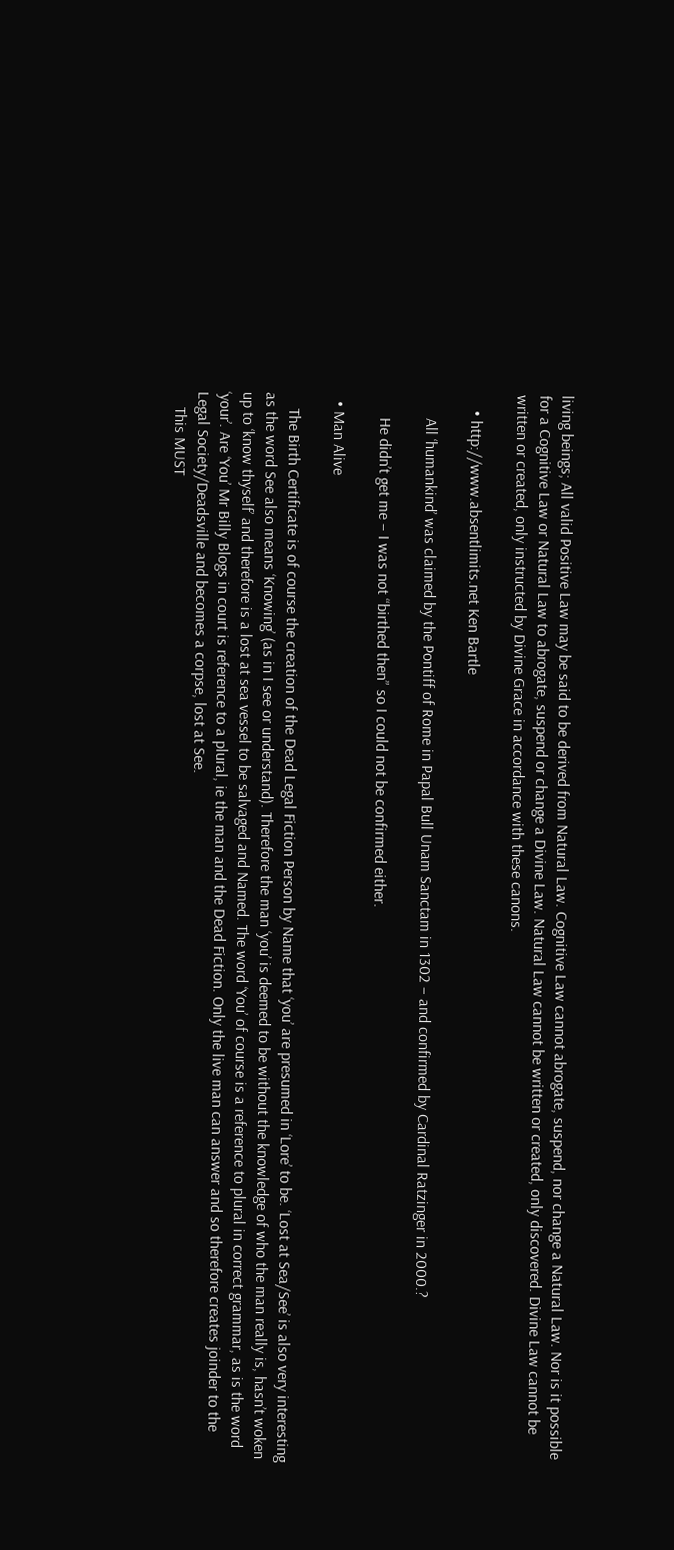living beings; All valid Positive Law may be said to be derived from Natural Law. Cognitive Law cannot abrogate, suspend, nor change a Natural Law. Nor is it possible for a Cognitive Law or Natural Law to abrogate, suspend or change a Divine Law. Natural Law cannot be written or created, only discovered. Divine Law cannot be written or created, only instructed by Divine Grace in accordance with these canons.

    • http://www.absentlimits.net Ken Bartle

      All ‘humankind’ was claimed by the Pontiff of Rome in Papal Bull Unam Sanctam in 1302 – and confirmed by Cardinal Ratzinger in 2000.?

      He didn’t get me – I was not “birthed then” so I could not be confirmed either.

  • Man Alive

    The Birth Certificate is of course the creation of the Dead Legal Fiction Person by Name that ‘you’ are presumed in ‘Lore’ to be. ‘Lost at Sea/See’ is also very interesting as the word See also means ‘Knowing’ (as in I see or understand). Therefore the man ‘you’ is deemed to be without the knowledge of who the man really is, hasn’t woken up to ‘know thyself’ and therefore is a lost at sea vessel to be salvaged and Named. The word ‘You’ of course is a reference to plural in correct grammar, as is the word ‘your’. Are ‘You’ Mr Billy Blogs in court is reference to a plural, ie the man and the Dead Fiction. Only the live man can answer and so therefore creates joinder to the Legal Society/Deadsville and becomes a corpse, lost at See.
    This MUST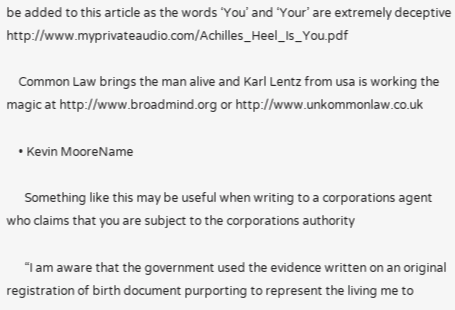be added to this article as the words ‘You’ and ‘Your’ are extremely deceptive http://www.myprivateaudio.com/Achilles_Heel_Is_You.pdf

    Common Law brings the man alive and Karl Lentz from usa is working the magic at http://www.broadmind.org or http://www.unkommonlaw.co.uk

    • Kevin MooreName

      Something like this may be useful when writing to a corporations agent who claims that you are subject to the corporations authority

      “I am aware that the government used the evidence written on an original registration of birth document purporting to represent the living me to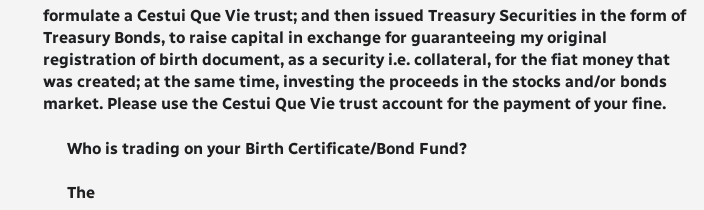formulate a Cestui Que Vie trust; and then issued Treasury Securities in the form of Treasury Bonds, to raise capital in exchange for guaranteeing my original registration of birth document, as a security i.e. collateral, for the fiat money that was created; at the same time, investing the proceeds in the stocks and/or bonds market. Please use the Cestui Que Vie trust account for the payment of your fine.

      Who is trading on your Birth Certificate/Bond Fund?

      The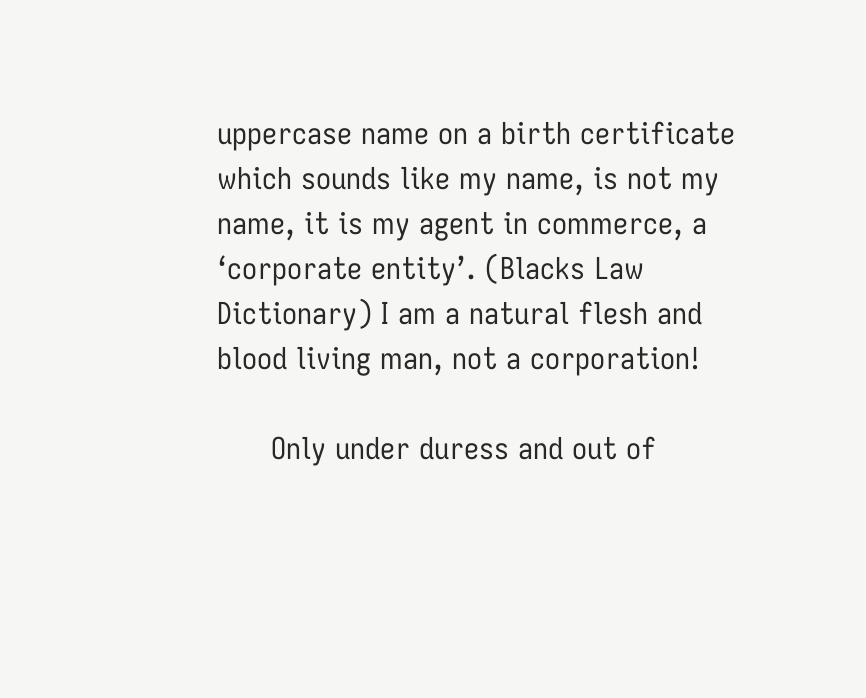uppercase name on a birth certificate which sounds like my name, is not my name, it is my agent in commerce, a ‘corporate entity’. (Blacks Law Dictionary) I am a natural flesh and blood living man, not a corporation!

      Only under duress and out of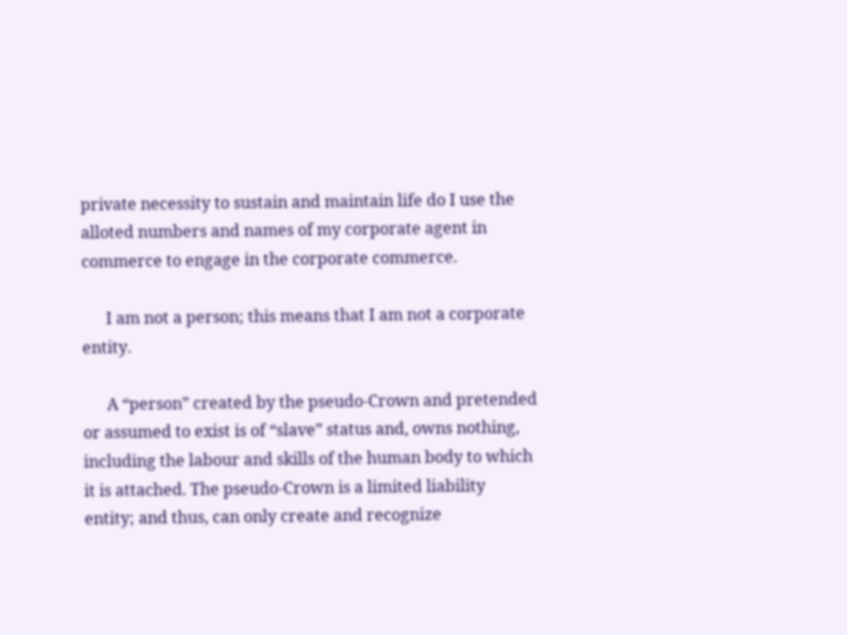private necessity to sustain and maintain life do I use the alloted numbers and names of my corporate agent in commerce to engage in the corporate commerce.

      I am not a person; this means that I am not a corporate entity.

      A “person” created by the pseudo-Crown and pretended or assumed to exist is of “slave” status and, owns nothing, including the labour and skills of the human body to which it is attached. The pseudo-Crown is a limited liability entity; and thus, can only create and recognize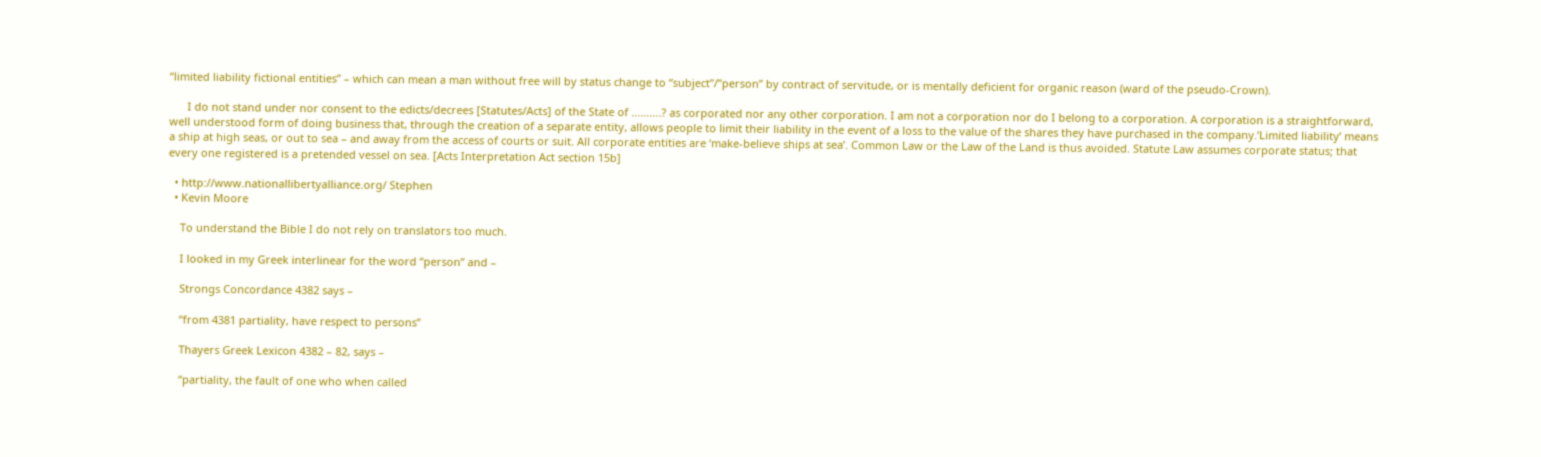“limited liability fictional entities” – which can mean a man without free will by status change to “subject”/”person” by contract of servitude, or is mentally deficient for organic reason (ward of the pseudo-Crown).

      I do not stand under nor consent to the edicts/decrees [Statutes/Acts] of the State of ……….? as corporated nor any other corporation. I am not a corporation nor do I belong to a corporation. A corporation is a straightforward, well understood form of doing business that, through the creation of a separate entity, allows people to limit their liability in the event of a loss to the value of the shares they have purchased in the company.’Limited liability’ means a ship at high seas, or out to sea – and away from the access of courts or suit. All corporate entities are ‘make-believe ships at sea’. Common Law or the Law of the Land is thus avoided. Statute Law assumes corporate status; that every one registered is a pretended vessel on sea. [Acts Interpretation Act section 15b]

  • http://www.nationallibertyalliance.org/ Stephen
  • Kevin Moore

    To understand the Bible I do not rely on translators too much.

    I looked in my Greek interlinear for the word “person” and –

    Strongs Concordance 4382 says –

    “from 4381 partiality, have respect to persons”

    Thayers Greek Lexicon 4382 – 82, says –

    “partiality, the fault of one who when called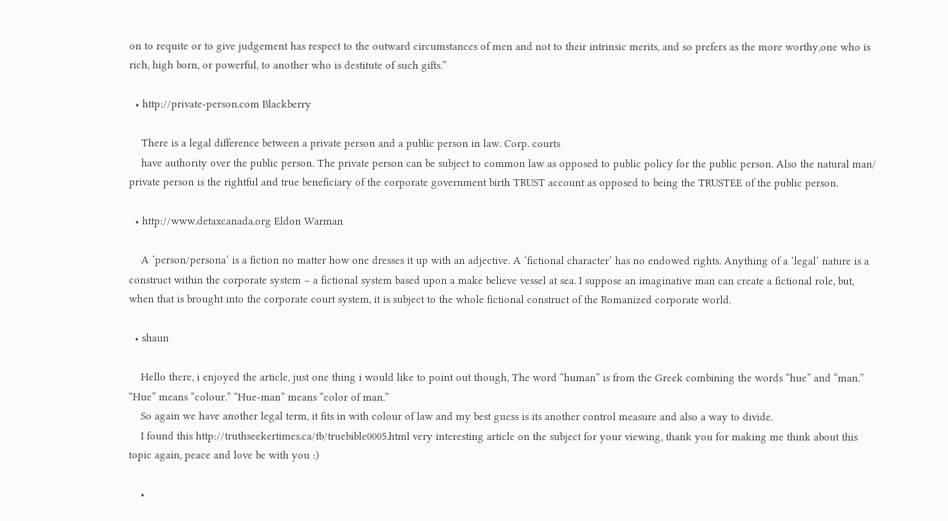on to requite or to give judgement has respect to the outward circumstances of men and not to their intrinsic merits, and so prefers as the more worthy,one who is rich, high born, or powerful, to another who is destitute of such gifts.”

  • http://private-person.com Blackberry

    There is a legal difference between a private person and a public person in law. Corp. courts
    have authority over the public person. The private person can be subject to common law as opposed to public policy for the public person. Also the natural man/ private person is the rightful and true beneficiary of the corporate government birth TRUST account as opposed to being the TRUSTEE of the public person.

  • http://www.detaxcanada.org Eldon Warman

    A ‘person/persona’ is a fiction no matter how one dresses it up with an adjective. A ‘fictional character’ has no endowed rights. Anything of a ‘legal’ nature is a construct within the corporate system – a fictional system based upon a make believe vessel at sea. I suppose an imaginative man can create a fictional role, but, when that is brought into the corporate court system, it is subject to the whole fictional construct of the Romanized corporate world.

  • shaun

    Hello there, i enjoyed the article, just one thing i would like to point out though, The word “human” is from the Greek combining the words “hue” and “man.” “Hue” means “colour.” “Hue-man” means “color of man.”
    So again we have another legal term, it fits in with colour of law and my best guess is its another control measure and also a way to divide.
    I found this http://truthseekertimes.ca/tb/truebible0005.html very interesting article on the subject for your viewing, thank you for making me think about this topic again, peace and love be with you :)

    •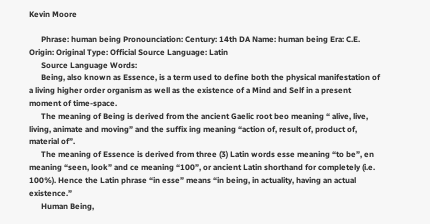Kevin Moore

      Phrase: human being Pronounciation: Century: 14th DA Name: human being Era: C.E. Origin: Original Type: Official Source Language: Latin
      Source Language Words:
      Being, also known as Essence, is a term used to define both the physical manifestation of a living higher order organism as well as the existence of a Mind and Self in a present moment of time-space.
      The meaning of Being is derived from the ancient Gaelic root beo meaning “ alive, live, living, animate and moving” and the suffix ing meaning “action of, result of, product of, material of”.
      The meaning of Essence is derived from three (3) Latin words esse meaning “to be”, en meaning “seen, look” and ce meaning “100”, or ancient Latin shorthand for completely (i.e. 100%). Hence the Latin phrase “in esse” means “in being, in actuality, having an actual existence.”
      Human Being,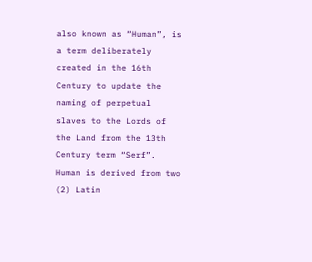also known as “Human”, is a term deliberately created in the 16th Century to update the naming of perpetual slaves to the Lords of the Land from the 13th Century term “Serf”. Human is derived from two (2) Latin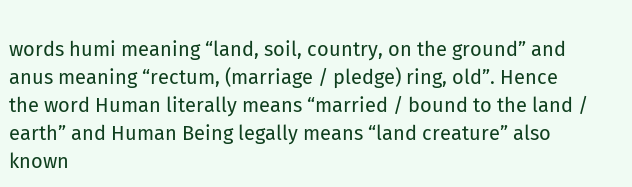words humi meaning “land, soil, country, on the ground” and anus meaning “rectum, (marriage / pledge) ring, old”. Hence the word Human literally means “married / bound to the land / earth” and Human Being legally means “land creature” also known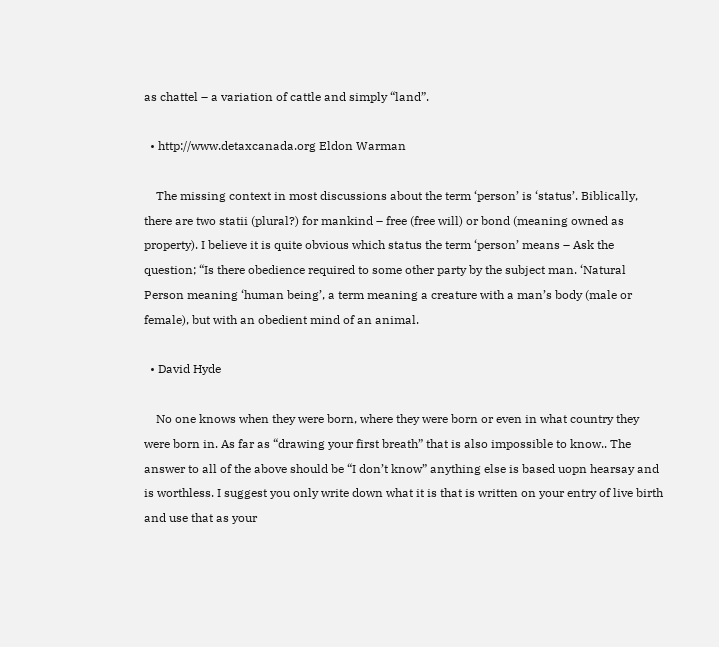as chattel – a variation of cattle and simply “land”.

  • http://www.detaxcanada.org Eldon Warman

    The missing context in most discussions about the term ‘person’ is ‘status’. Biblically, there are two statii (plural?) for mankind – free (free will) or bond (meaning owned as property). I believe it is quite obvious which status the term ‘person’ means – Ask the question; “Is there obedience required to some other party by the subject man. ‘Natural Person meaning ‘human being’, a term meaning a creature with a man’s body (male or female), but with an obedient mind of an animal.

  • David Hyde

    No one knows when they were born, where they were born or even in what country they were born in. As far as “drawing your first breath” that is also impossible to know.. The answer to all of the above should be “I don’t know” anything else is based uopn hearsay and is worthless. I suggest you only write down what it is that is written on your entry of live birth and use that as your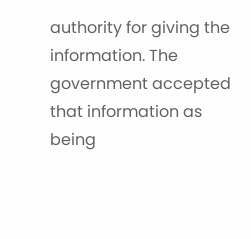authority for giving the information. The government accepted that information as being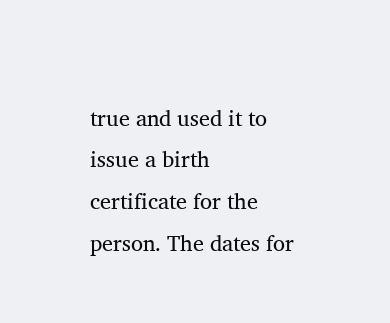true and used it to issue a birth certificate for the person. The dates for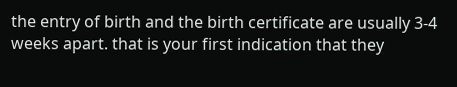the entry of birth and the birth certificate are usually 3-4 weeks apart. that is your first indication that they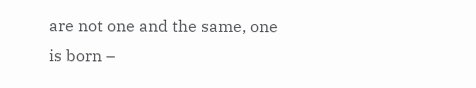are not one and the same, one is born –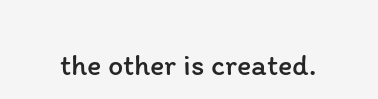the other is created.